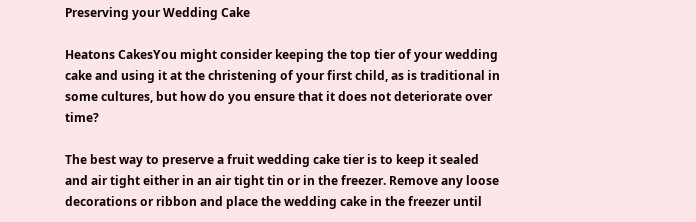Preserving your Wedding Cake

Heatons CakesYou might consider keeping the top tier of your wedding cake and using it at the christening of your first child, as is traditional in some cultures, but how do you ensure that it does not deteriorate over time?

The best way to preserve a fruit wedding cake tier is to keep it sealed and air tight either in an air tight tin or in the freezer. Remove any loose decorations or ribbon and place the wedding cake in the freezer until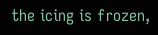the icing is frozen,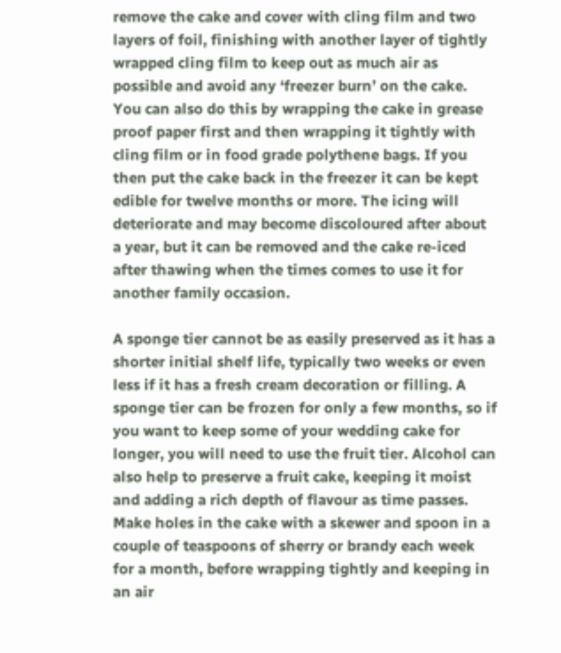remove the cake and cover with cling film and two layers of foil, finishing with another layer of tightly wrapped cling film to keep out as much air as possible and avoid any ‘freezer burn’ on the cake. You can also do this by wrapping the cake in grease proof paper first and then wrapping it tightly with cling film or in food grade polythene bags. If you then put the cake back in the freezer it can be kept edible for twelve months or more. The icing will deteriorate and may become discoloured after about a year, but it can be removed and the cake re-iced after thawing when the times comes to use it for another family occasion.

A sponge tier cannot be as easily preserved as it has a shorter initial shelf life, typically two weeks or even less if it has a fresh cream decoration or filling. A sponge tier can be frozen for only a few months, so if you want to keep some of your wedding cake for longer, you will need to use the fruit tier. Alcohol can also help to preserve a fruit cake, keeping it moist and adding a rich depth of flavour as time passes. Make holes in the cake with a skewer and spoon in a couple of teaspoons of sherry or brandy each week for a month, before wrapping tightly and keeping in an air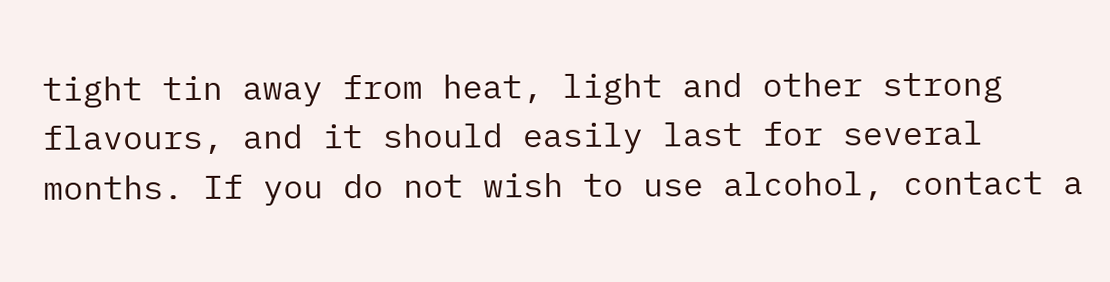tight tin away from heat, light and other strong flavours, and it should easily last for several months. If you do not wish to use alcohol, contact a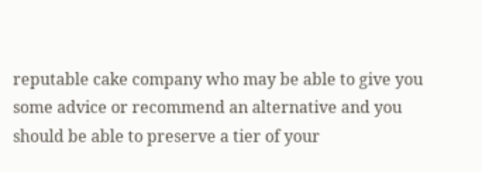reputable cake company who may be able to give you some advice or recommend an alternative and you should be able to preserve a tier of your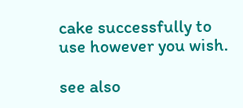cake successfully to use however you wish.

see also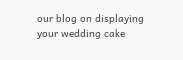our blog on displaying your wedding cake